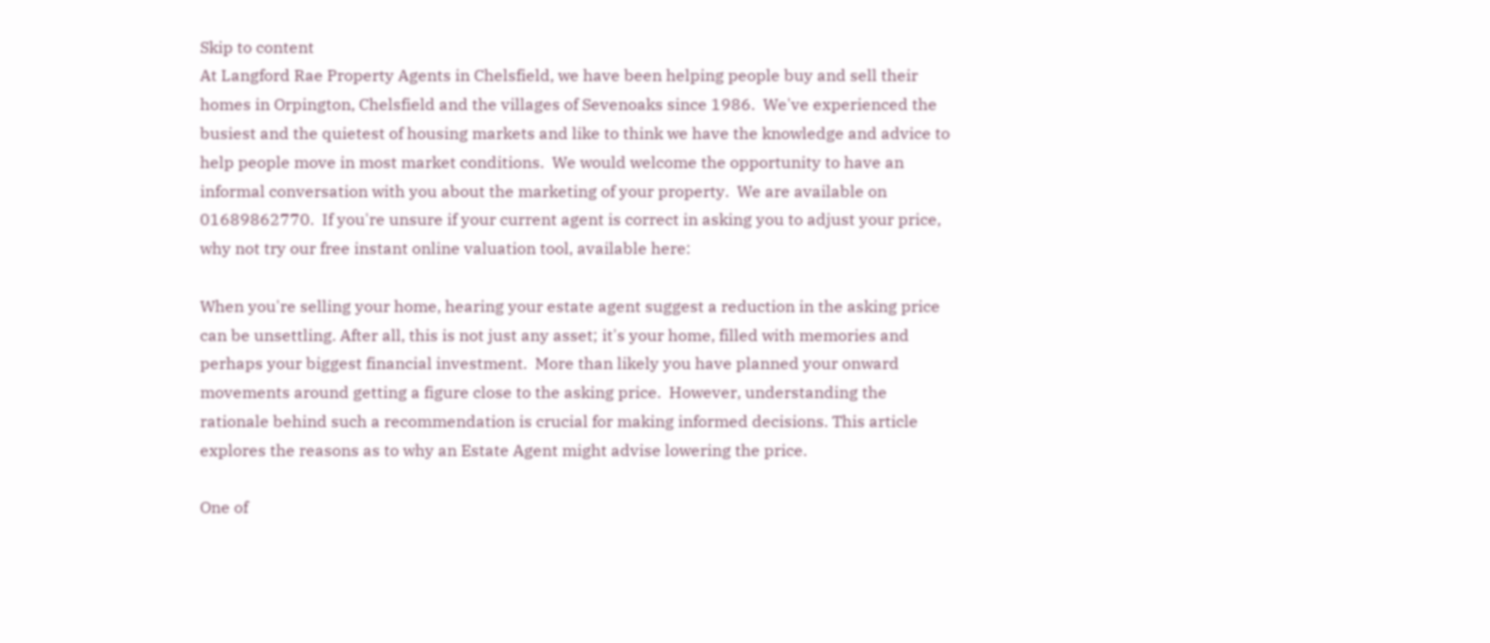Skip to content
At Langford Rae Property Agents in Chelsfield, we have been helping people buy and sell their homes in Orpington, Chelsfield and the villages of Sevenoaks since 1986.  We've experienced the busiest and the quietest of housing markets and like to think we have the knowledge and advice to help people move in most market conditions.  We would welcome the opportunity to have an informal conversation with you about the marketing of your property.  We are available on 01689862770.  If you're unsure if your current agent is correct in asking you to adjust your price, why not try our free instant online valuation tool, available here:

When you're selling your home, hearing your estate agent suggest a reduction in the asking price can be unsettling. After all, this is not just any asset; it's your home, filled with memories and perhaps your biggest financial investment.  More than likely you have planned your onward movements around getting a figure close to the asking price.  However, understanding the rationale behind such a recommendation is crucial for making informed decisions. This article explores the reasons as to why an Estate Agent might advise lowering the price.

One of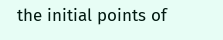the initial points of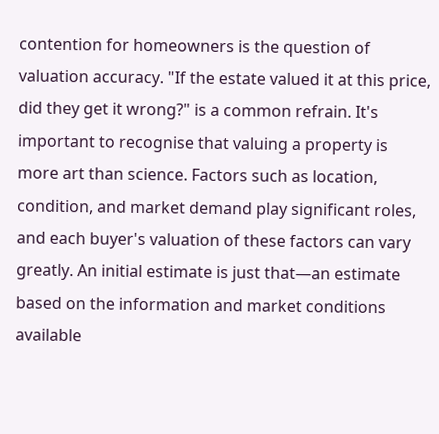contention for homeowners is the question of valuation accuracy. "If the estate valued it at this price, did they get it wrong?" is a common refrain. It's important to recognise that valuing a property is more art than science. Factors such as location, condition, and market demand play significant roles, and each buyer's valuation of these factors can vary greatly. An initial estimate is just that—an estimate based on the information and market conditions available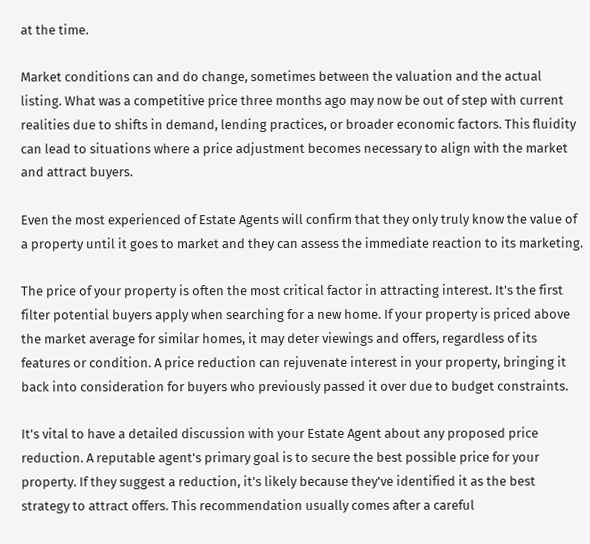at the time.

Market conditions can and do change, sometimes between the valuation and the actual listing. What was a competitive price three months ago may now be out of step with current realities due to shifts in demand, lending practices, or broader economic factors. This fluidity can lead to situations where a price adjustment becomes necessary to align with the market and attract buyers.

Even the most experienced of Estate Agents will confirm that they only truly know the value of a property until it goes to market and they can assess the immediate reaction to its marketing.

The price of your property is often the most critical factor in attracting interest. It's the first filter potential buyers apply when searching for a new home. If your property is priced above the market average for similar homes, it may deter viewings and offers, regardless of its features or condition. A price reduction can rejuvenate interest in your property, bringing it back into consideration for buyers who previously passed it over due to budget constraints.

It's vital to have a detailed discussion with your Estate Agent about any proposed price reduction. A reputable agent's primary goal is to secure the best possible price for your property. If they suggest a reduction, it's likely because they've identified it as the best strategy to attract offers. This recommendation usually comes after a careful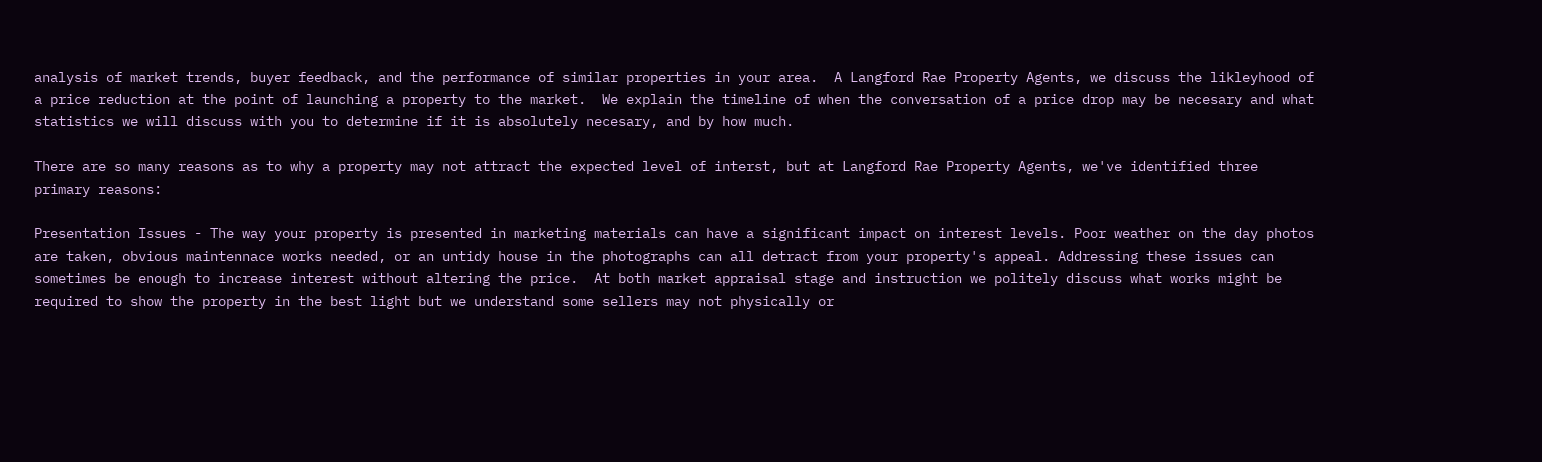analysis of market trends, buyer feedback, and the performance of similar properties in your area.  A Langford Rae Property Agents, we discuss the likleyhood of a price reduction at the point of launching a property to the market.  We explain the timeline of when the conversation of a price drop may be necesary and what statistics we will discuss with you to determine if it is absolutely necesary, and by how much.

There are so many reasons as to why a property may not attract the expected level of interst, but at Langford Rae Property Agents, we've identified three primary reasons:

Presentation Issues - The way your property is presented in marketing materials can have a significant impact on interest levels. Poor weather on the day photos are taken, obvious maintennace works needed, or an untidy house in the photographs can all detract from your property's appeal. Addressing these issues can sometimes be enough to increase interest without altering the price.  At both market appraisal stage and instruction we politely discuss what works might be required to show the property in the best light but we understand some sellers may not physically or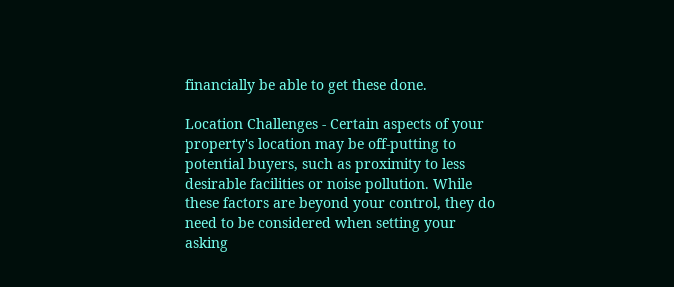financially be able to get these done.

Location Challenges - Certain aspects of your property's location may be off-putting to potential buyers, such as proximity to less desirable facilities or noise pollution. While these factors are beyond your control, they do need to be considered when setting your asking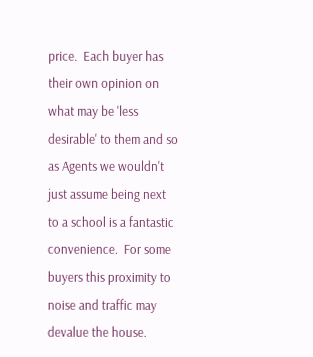price.  Each buyer has their own opinion on what may be 'less desirable' to them and so as Agents we wouldn't just assume being next to a school is a fantastic convenience.  For some buyers this proximity to noise and traffic may devalue the house.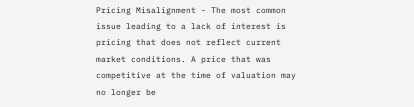Pricing Misalignment - The most common issue leading to a lack of interest is pricing that does not reflect current market conditions. A price that was competitive at the time of valuation may no longer be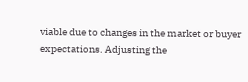viable due to changes in the market or buyer expectations. Adjusting the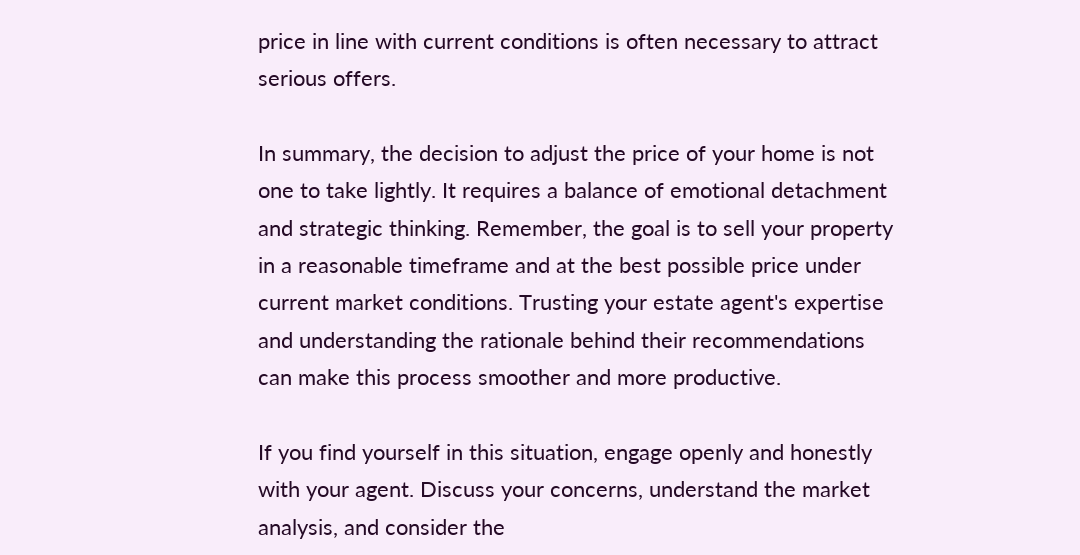price in line with current conditions is often necessary to attract serious offers.

In summary, the decision to adjust the price of your home is not one to take lightly. It requires a balance of emotional detachment and strategic thinking. Remember, the goal is to sell your property in a reasonable timeframe and at the best possible price under current market conditions. Trusting your estate agent's expertise and understanding the rationale behind their recommendations can make this process smoother and more productive.

If you find yourself in this situation, engage openly and honestly with your agent. Discuss your concerns, understand the market analysis, and consider the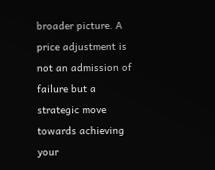broader picture. A price adjustment is not an admission of failure but a strategic move towards achieving your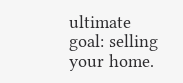ultimate goal: selling your home.